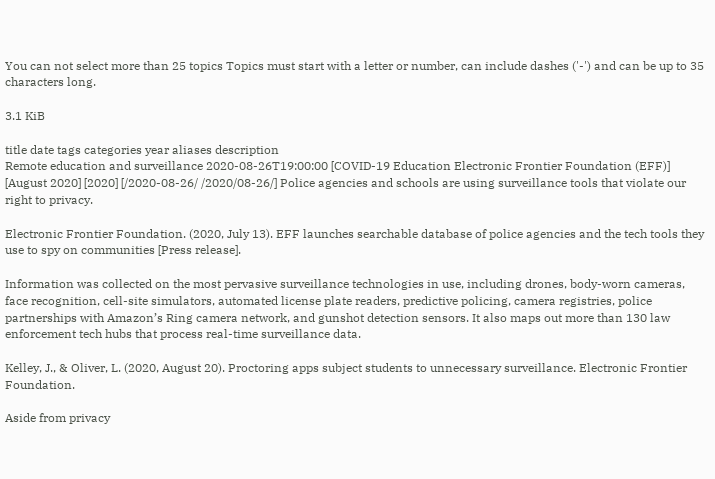You can not select more than 25 topics Topics must start with a letter or number, can include dashes ('-') and can be up to 35 characters long.

3.1 KiB

title date tags categories year aliases description
Remote education and surveillance 2020-08-26T19:00:00 [COVID-19 Education Electronic Frontier Foundation (EFF)] [August 2020] [2020] [/2020-08-26/ /2020/08-26/] Police agencies and schools are using surveillance tools that violate our right to privacy.

Electronic Frontier Foundation. (2020, July 13). EFF launches searchable database of police agencies and the tech tools they use to spy on communities [Press release].

Information was collected on the most pervasive surveillance technologies in use, including drones, body-worn cameras, face recognition, cell-site simulators, automated license plate readers, predictive policing, camera registries, police partnerships with Amazon’s Ring camera network, and gunshot detection sensors. It also maps out more than 130 law enforcement tech hubs that process real-time surveillance data.

Kelley, J., & Oliver, L. (2020, August 20). Proctoring apps subject students to unnecessary surveillance. Electronic Frontier Foundation.

Aside from privacy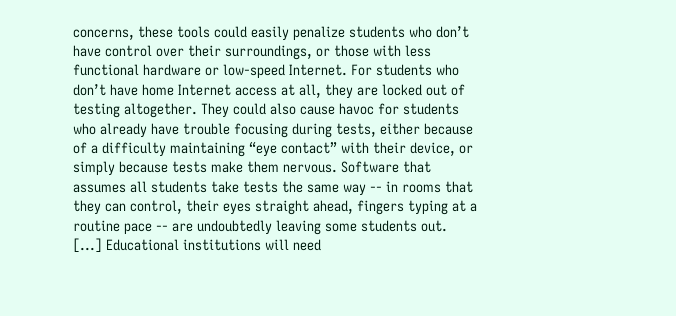concerns, these tools could easily penalize students who don’t have control over their surroundings, or those with less functional hardware or low-speed Internet. For students who don’t have home Internet access at all, they are locked out of testing altogether. They could also cause havoc for students who already have trouble focusing during tests, either because of a difficulty maintaining “eye contact” with their device, or simply because tests make them nervous. Software that assumes all students take tests the same way -- in rooms that they can control, their eyes straight ahead, fingers typing at a routine pace -- are undoubtedly leaving some students out. [...] Educational institutions will need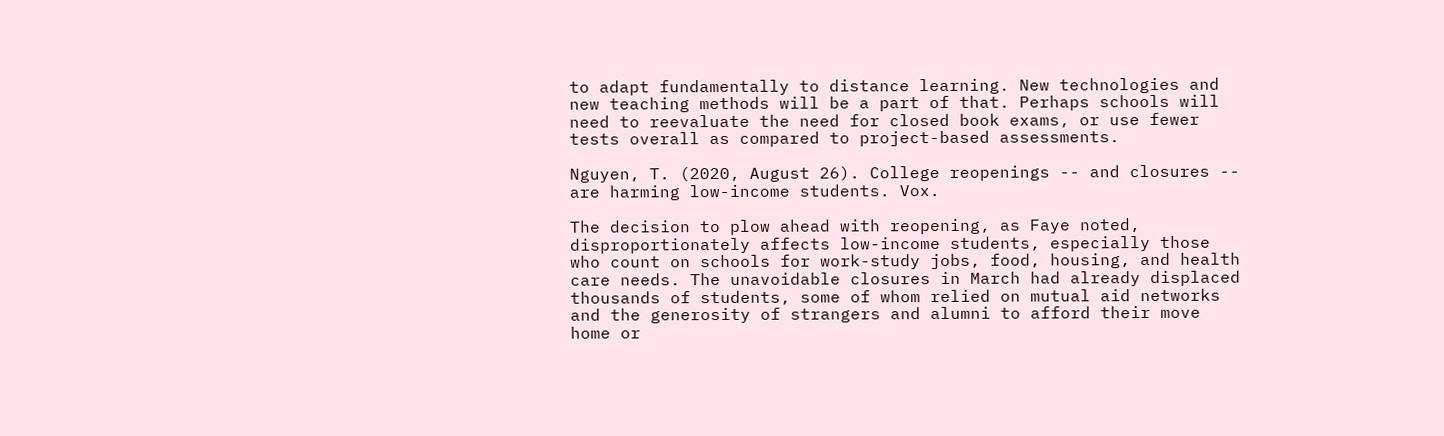to adapt fundamentally to distance learning. New technologies and new teaching methods will be a part of that. Perhaps schools will need to reevaluate the need for closed book exams, or use fewer tests overall as compared to project-based assessments.

Nguyen, T. (2020, August 26). College reopenings -- and closures -- are harming low-income students. Vox.

The decision to plow ahead with reopening, as Faye noted, disproportionately affects low-income students, especially those who count on schools for work-study jobs, food, housing, and health care needs. The unavoidable closures in March had already displaced thousands of students, some of whom relied on mutual aid networks and the generosity of strangers and alumni to afford their move home or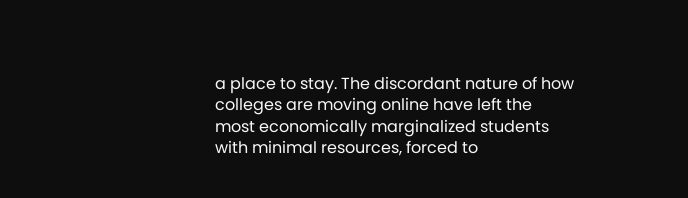a place to stay. The discordant nature of how colleges are moving online have left the most economically marginalized students with minimal resources, forced to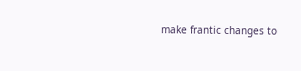make frantic changes to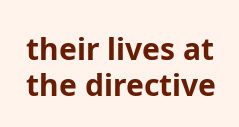their lives at the directive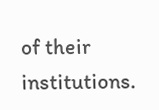of their institutions.